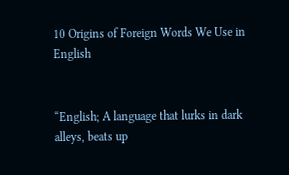10 Origins of Foreign Words We Use in English


“English; A language that lurks in dark alleys, beats up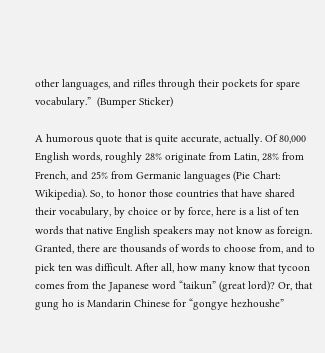other languages, and rifles through their pockets for spare vocabulary.”  (Bumper Sticker)

A humorous quote that is quite accurate, actually. Of 80,000 English words, roughly 28% originate from Latin, 28% from French, and 25% from Germanic languages (Pie Chart: Wikipedia). So, to honor those countries that have shared their vocabulary, by choice or by force, here is a list of ten words that native English speakers may not know as foreign. Granted, there are thousands of words to choose from, and to pick ten was difficult. After all, how many know that tycoon comes from the Japanese word “taikun” (great lord)? Or, that gung ho is Mandarin Chinese for “gongye hezhoushe”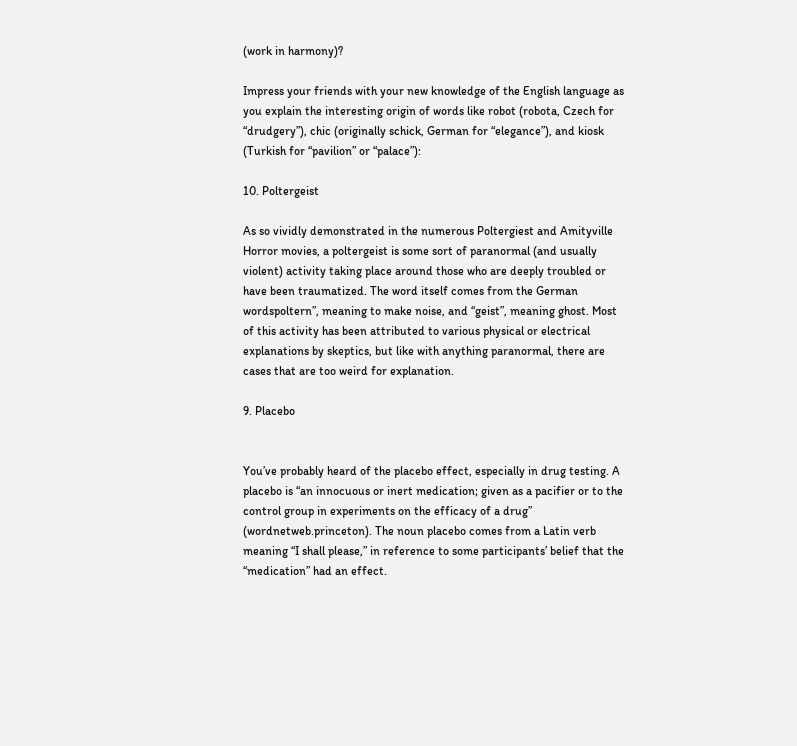(work in harmony)?

Impress your friends with your new knowledge of the English language as you explain the interesting origin of words like robot (robota, Czech for “drudgery”), chic (originally schick, German for “elegance”), and kiosk (Turkish for “pavilion” or “palace”):

10. Poltergeist

As so vividly demonstrated in the numerous Poltergiest and Amityville Horror movies, a poltergeist is some sort of paranormal (and usually violent) activity taking place around those who are deeply troubled or have been traumatized. The word itself comes from the German wordspoltern”, meaning to make noise, and “geist”, meaning ghost. Most of this activity has been attributed to various physical or electrical explanations by skeptics, but like with anything paranormal, there are cases that are too weird for explanation.

9. Placebo


You’ve probably heard of the placebo effect, especially in drug testing. A placebo is “an innocuous or inert medication; given as a pacifier or to the control group in experiments on the efficacy of a drug” (wordnetweb.princeton). The noun placebo comes from a Latin verb meaning “I shall please,” in reference to some participants’ belief that the “medication” had an effect.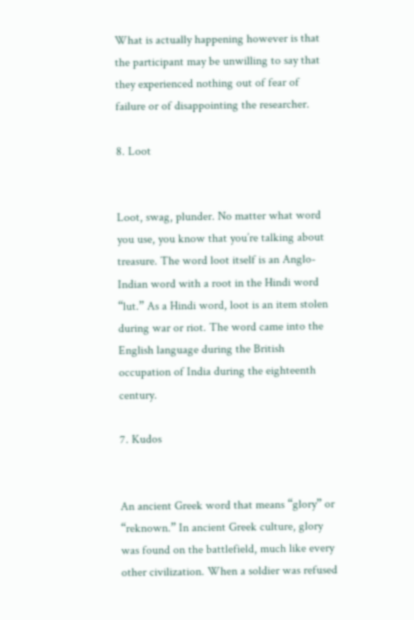What is actually happening however is that the participant may be unwilling to say that they experienced nothing out of fear of failure or of disappointing the researcher.

8. Loot


Loot, swag, plunder. No matter what word you use, you know that you’re talking about treasure. The word loot itself is an Anglo-Indian word with a root in the Hindi word “lut.” As a Hindi word, loot is an item stolen during war or riot. The word came into the English language during the British occupation of India during the eighteenth century.

7. Kudos


An ancient Greek word that means “glory” or “reknown.” In ancient Greek culture, glory was found on the battlefield, much like every other civilization. When a soldier was refused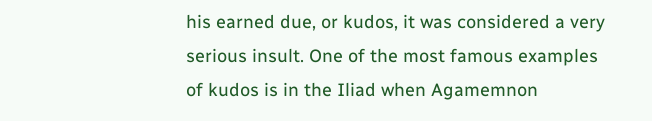his earned due, or kudos, it was considered a very serious insult. One of the most famous examples of kudos is in the Iliad when Agamemnon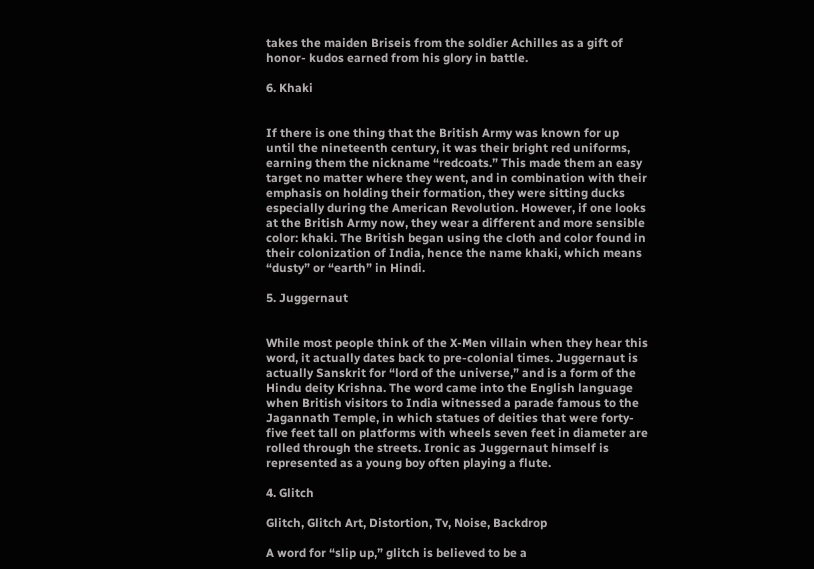takes the maiden Briseis from the soldier Achilles as a gift of honor- kudos earned from his glory in battle.

6. Khaki


If there is one thing that the British Army was known for up until the nineteenth century, it was their bright red uniforms, earning them the nickname “redcoats.” This made them an easy target no matter where they went, and in combination with their emphasis on holding their formation, they were sitting ducks especially during the American Revolution. However, if one looks at the British Army now, they wear a different and more sensible color: khaki. The British began using the cloth and color found in their colonization of India, hence the name khaki, which means “dusty” or “earth” in Hindi.

5. Juggernaut


While most people think of the X-Men villain when they hear this word, it actually dates back to pre-colonial times. Juggernaut is actually Sanskrit for “lord of the universe,” and is a form of the Hindu deity Krishna. The word came into the English language when British visitors to India witnessed a parade famous to the Jagannath Temple, in which statues of deities that were forty-five feet tall on platforms with wheels seven feet in diameter are rolled through the streets. Ironic as Juggernaut himself is represented as a young boy often playing a flute.

4. Glitch

Glitch, Glitch Art, Distortion, Tv, Noise, Backdrop

A word for “slip up,” glitch is believed to be a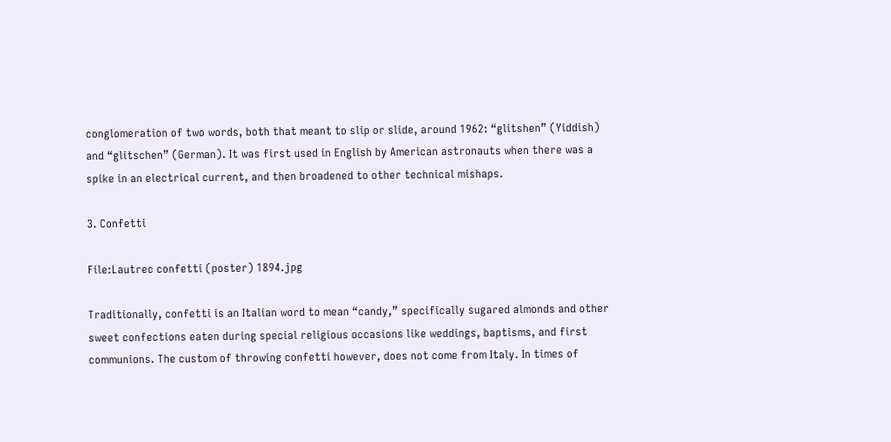conglomeration of two words, both that meant to slip or slide, around 1962: “glitshen” (Yiddish) and “glitschen” (German). It was first used in English by American astronauts when there was a spike in an electrical current, and then broadened to other technical mishaps.

3. Confetti

File:Lautrec confetti (poster) 1894.jpg

Traditionally, confetti is an Italian word to mean “candy,” specifically sugared almonds and other sweet confections eaten during special religious occasions like weddings, baptisms, and first communions. The custom of throwing confetti however, does not come from Italy. In times of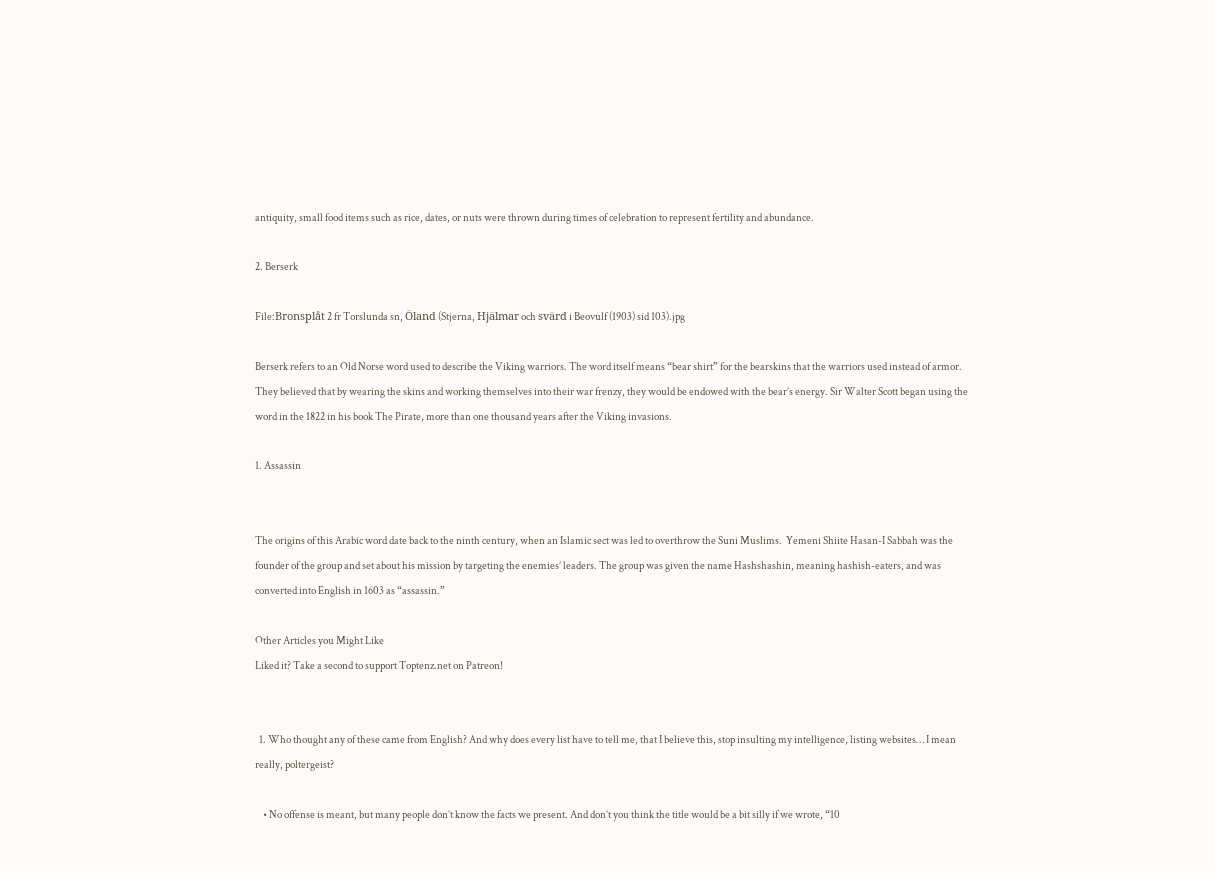antiquity, small food items such as rice, dates, or nuts were thrown during times of celebration to represent fertility and abundance.

2. Berserk

File:Bronsplåt 2 fr Torslunda sn, Öland (Stjerna, Hjälmar och svärd i Beovulf (1903) sid 103).jpg

Berserk refers to an Old Norse word used to describe the Viking warriors. The word itself means “bear shirt” for the bearskins that the warriors used instead of armor.  They believed that by wearing the skins and working themselves into their war frenzy, they would be endowed with the bear’s energy. Sir Walter Scott began using the word in the 1822 in his book The Pirate, more than one thousand years after the Viking invasions.

1. Assassin


The origins of this Arabic word date back to the ninth century, when an Islamic sect was led to overthrow the Suni Muslims.  Yemeni Shiite Hasan-I Sabbah was the founder of the group and set about his mission by targeting the enemies’ leaders. The group was given the name Hashshashin, meaning hashish-eaters, and was converted into English in 1603 as “assassin.”

Other Articles you Might Like
Liked it? Take a second to support Toptenz.net on Patreon!


  1. Who thought any of these came from English? And why does every list have to tell me, that I believe this, stop insulting my intelligence, listing websites… I mean really, poltergeist?

    • No offense is meant, but many people don’t know the facts we present. And don’t you think the title would be a bit silly if we wrote, “10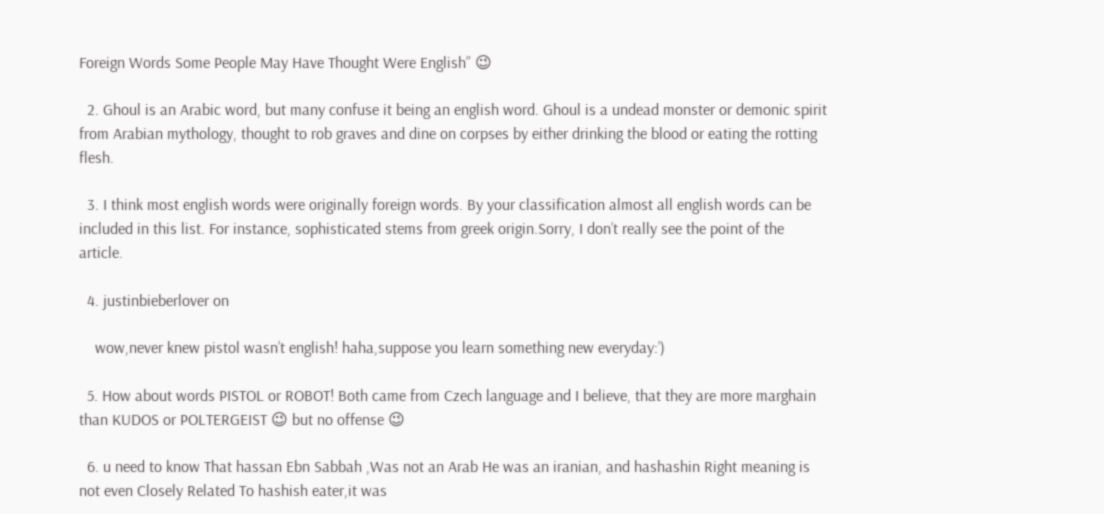Foreign Words Some People May Have Thought Were English” 😉

  2. Ghoul is an Arabic word, but many confuse it being an english word. Ghoul is a undead monster or demonic spirit from Arabian mythology, thought to rob graves and dine on corpses by either drinking the blood or eating the rotting flesh.

  3. I think most english words were originally foreign words. By your classification almost all english words can be included in this list. For instance, sophisticated stems from greek origin.Sorry, I don’t really see the point of the article.

  4. justinbieberlover on

    wow,never knew pistol wasn’t english! haha,suppose you learn something new everyday:’)

  5. How about words PISTOL or ROBOT! Both came from Czech language and I believe, that they are more marghain than KUDOS or POLTERGEIST 😉 but no offense 😉

  6. u need to know That hassan Ebn Sabbah ,Was not an Arab He was an iranian, and hashashin Right meaning is not even Closely Related To hashish eater,it was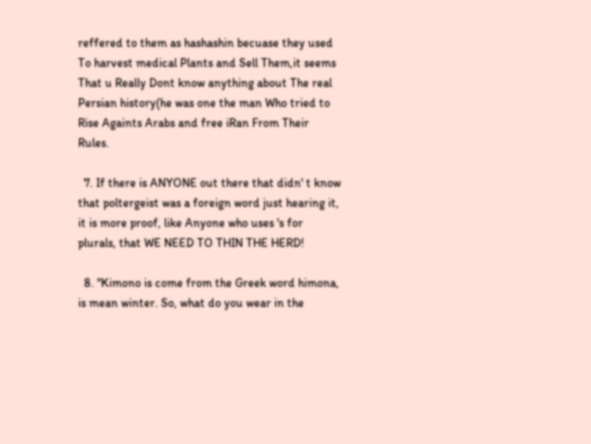reffered to them as hashashin becuase they used To harvest medical Plants and Sell Them,it seems That u Really Dont know anything about The real Persian history(he was one the man Who tried to Rise Againts Arabs and free iRan From Their Rules.

  7. If there is ANYONE out there that didn' t know that poltergeist was a foreign word just hearing it, it is more proof, like Anyone who uses 's for plurals, that WE NEED TO THIN THE HERD!

  8. "Kimono is come from the Greek word himona, is mean winter. So, what do you wear in the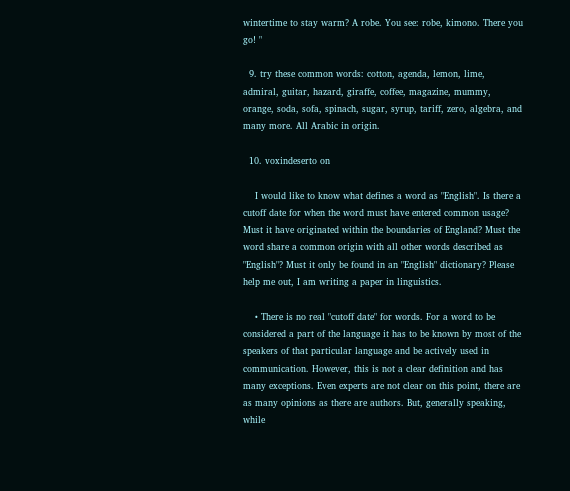wintertime to stay warm? A robe. You see: robe, kimono. There you go! "

  9. try these common words: cotton, agenda, lemon, lime, admiral, guitar, hazard, giraffe, coffee, magazine, mummy, orange, soda, sofa, spinach, sugar, syrup, tariff, zero, algebra, and many more. All Arabic in origin.

  10. voxindeserto on

    I would like to know what defines a word as "English". Is there a cutoff date for when the word must have entered common usage? Must it have originated within the boundaries of England? Must the word share a common origin with all other words described as "English"? Must it only be found in an "English" dictionary? Please help me out, I am writing a paper in linguistics.

    • There is no real "cutoff date" for words. For a word to be considered a part of the language it has to be known by most of the speakers of that particular language and be actively used in communication. However, this is not a clear definition and has many exceptions. Even experts are not clear on this point, there are as many opinions as there are authors. But, generally speaking, while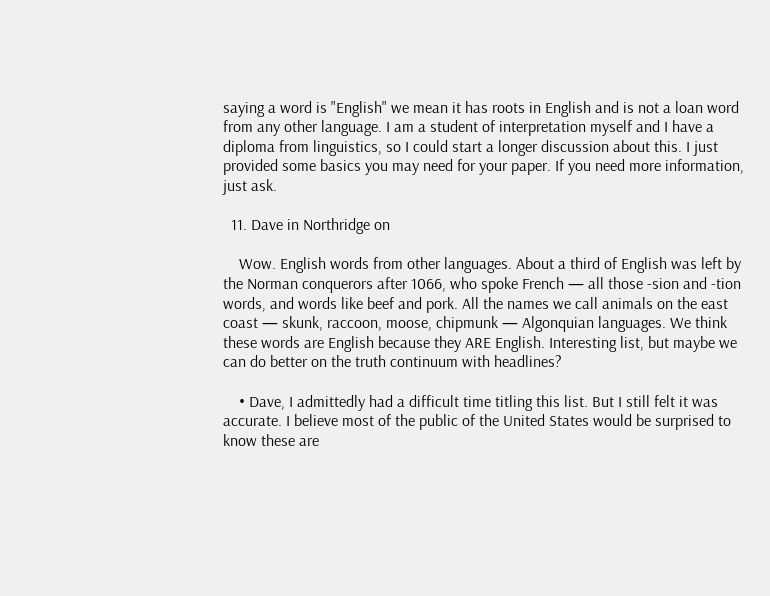saying a word is "English" we mean it has roots in English and is not a loan word from any other language. I am a student of interpretation myself and I have a diploma from linguistics, so I could start a longer discussion about this. I just provided some basics you may need for your paper. If you need more information, just ask.

  11. Dave in Northridge on

    Wow. English words from other languages. About a third of English was left by the Norman conquerors after 1066, who spoke French — all those -sion and -tion words, and words like beef and pork. All the names we call animals on the east coast — skunk, raccoon, moose, chipmunk — Algonquian languages. We think these words are English because they ARE English. Interesting list, but maybe we can do better on the truth continuum with headlines?

    • Dave, I admittedly had a difficult time titling this list. But I still felt it was accurate. I believe most of the public of the United States would be surprised to know these are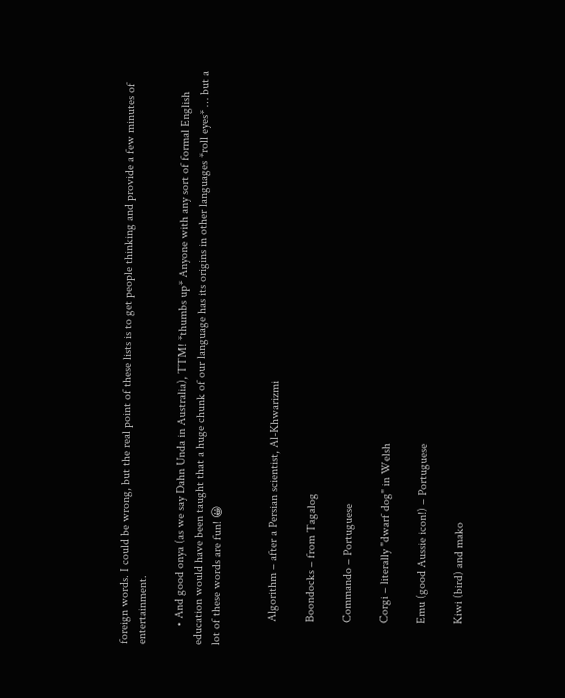foreign words. I could be wrong, but the real point of these lists is to get people thinking and provide a few minutes of entertainment.

      • And good onya (as we say Dahn Unda in Australia), TTM! *thumbs up* Anyone with any sort of formal English education would have been taught that a huge chunk of our language has its origins in other languages *roll eyes* … but a lot of these words are fun! 😀


        Algorithm – after a Persian scientist, Al-Khwarizmi

        Boondocks – from Tagalog

        Commando – Portuguese

        Corgi – literally "dwarf dog" in Welsh

        Emu (good Aussie icon!) – Portuguese

        Kiwi (bird) and mako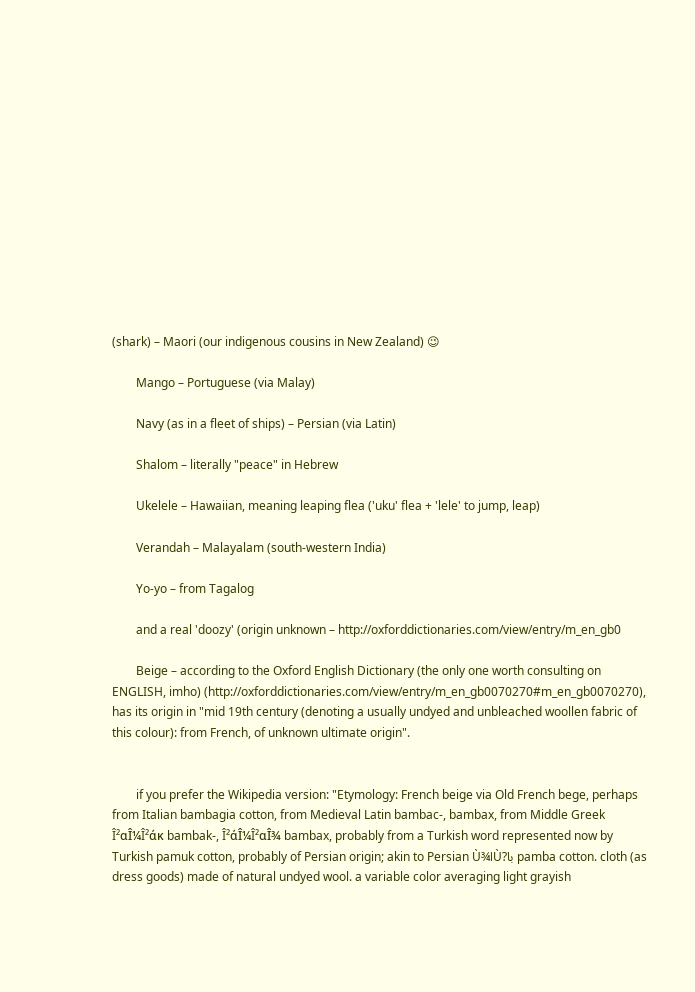(shark) – Maori (our indigenous cousins in New Zealand) 😉

        Mango – Portuguese (via Malay)

        Navy (as in a fleet of ships) – Persian (via Latin)

        Shalom – literally "peace" in Hebrew

        Ukelele – Hawaiian, meaning leaping flea ('uku' flea + 'lele' to jump, leap)

        Verandah – Malayalam (south-western India)

        Yo-yo – from Tagalog

        and a real 'doozy' (origin unknown – http://oxforddictionaries.com/view/entry/m_en_gb0

        Beige – according to the Oxford English Dictionary (the only one worth consulting on ENGLISH, imho) (http://oxforddictionaries.com/view/entry/m_en_gb0070270#m_en_gb0070270), has its origin in "mid 19th century (denoting a usually undyed and unbleached woollen fabric of this colour): from French, of unknown ultimate origin".


        if you prefer the Wikipedia version: "Etymology: French beige via Old French bege, perhaps from Italian bambagia cotton, from Medieval Latin bambac-, bambax, from Middle Greek Î²αÎ¼Î²άκ bambak-, Î²άÎ¼Î²αÎ¾ bambax, probably from a Turkish word represented now by Turkish pamuk cotton, probably of Persian origin; akin to Persian Ù¾اÙ?با pamba cotton. cloth (as dress goods) made of natural undyed wool. a variable color averaging light grayish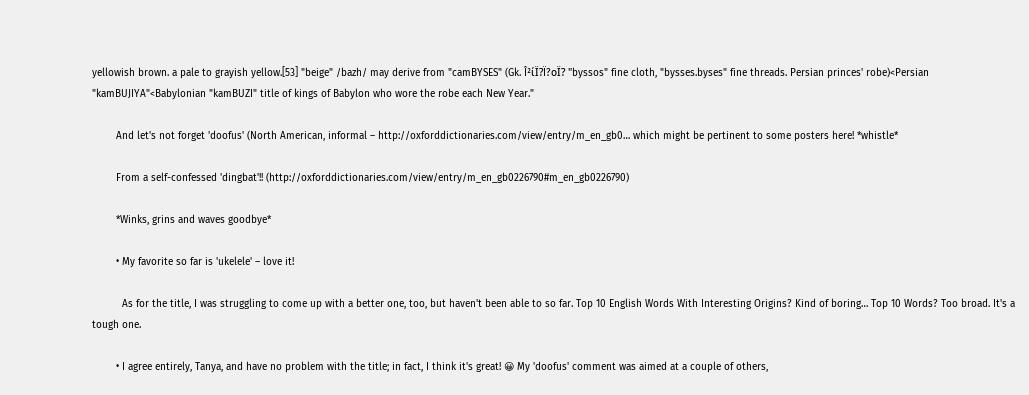yellowish brown. a pale to grayish yellow.[53] "beige" /bazh/ may derive from "camBYSES" (Gk. Î²ίÏ?Ï?οÏ? "byssos" fine cloth, "bysses.byses" fine threads. Persian princes' robe)<Persian "kamBUJIYA"<Babylonian "kamBUZI" title of kings of Babylon who wore the robe each New Year."

        And let's not forget 'doofus' (North American, informal – http://oxforddictionaries.com/view/entry/m_en_gb0… which might be pertinent to some posters here! *whistle*

        From a self-confessed 'dingbat'!! (http://oxforddictionaries.com/view/entry/m_en_gb0226790#m_en_gb0226790)

        *Winks, grins and waves goodbye*

        • My favorite so far is 'ukelele' – love it!

          As for the title, I was struggling to come up with a better one, too, but haven't been able to so far. Top 10 English Words With Interesting Origins? Kind of boring… Top 10 Words? Too broad. It's a tough one.

        • I agree entirely, Tanya, and have no problem with the title; in fact, I think it's great! 😀 My 'doofus' comment was aimed at a couple of others,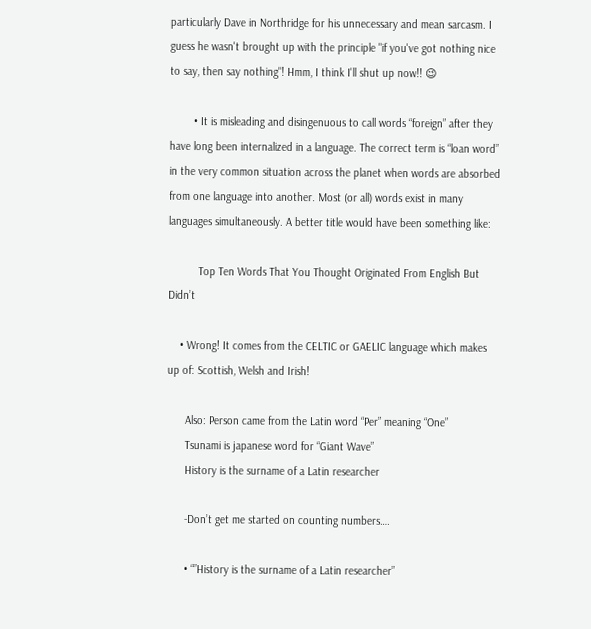particularly Dave in Northridge for his unnecessary and mean sarcasm. I guess he wasn't brought up with the principle "if you've got nothing nice to say, then say nothing"! Hmm, I think I'll shut up now!! 😉

        • It is misleading and disingenuous to call words “foreign” after they have long been internalized in a language. The correct term is “loan word” in the very common situation across the planet when words are absorbed from one language into another. Most (or all) words exist in many languages simultaneously. A better title would have been something like:

          Top Ten Words That You Thought Originated From English But Didn’t

    • Wrong! It comes from the CELTIC or GAELIC language which makes up of: Scottish, Welsh and Irish!

      Also: Person came from the Latin word “Per” meaning “One”
      Tsunami is japanese word for “Giant Wave”
      History is the surname of a Latin researcher

      -Don’t get me started on counting numbers….

      • “”History is the surname of a Latin researcher”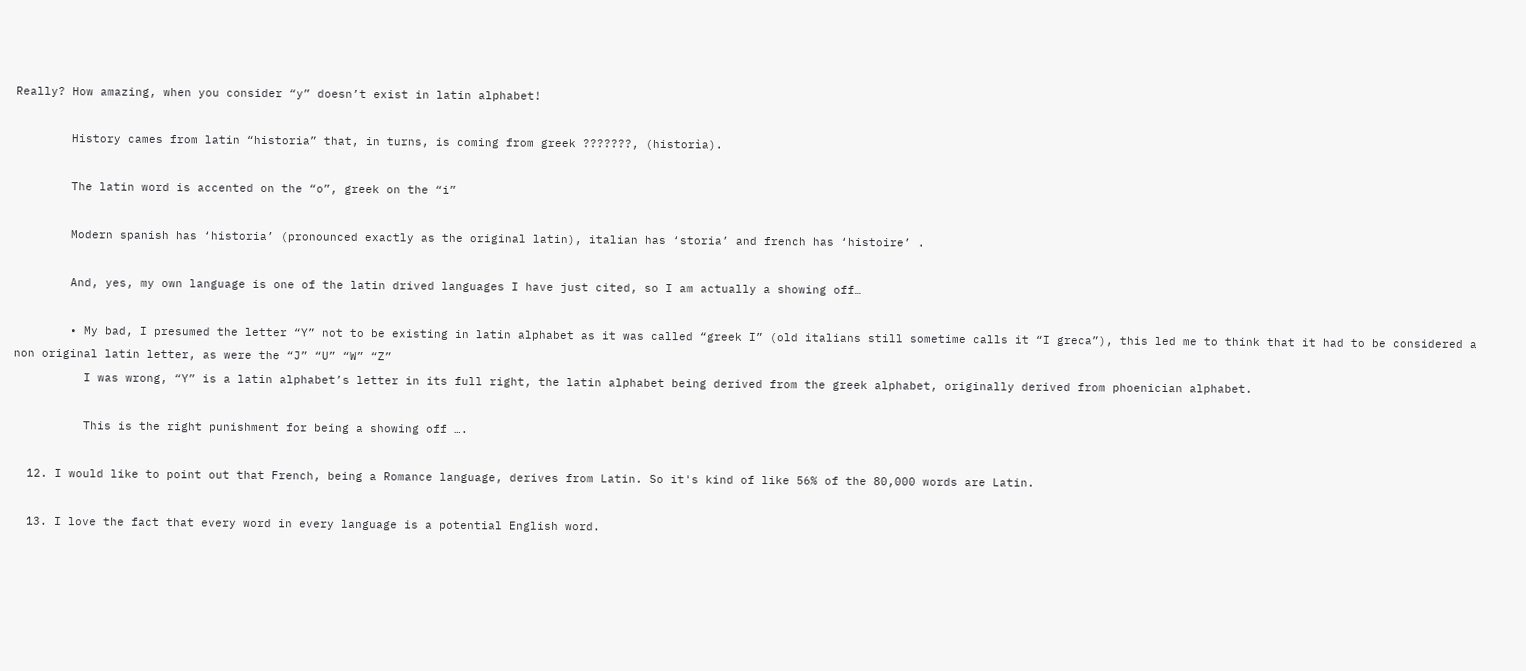Really? How amazing, when you consider “y” doesn’t exist in latin alphabet!

        History cames from latin “historia” that, in turns, is coming from greek ???????, (historìa).

        The latin word is accented on the “o”, greek on the “i”

        Modern spanish has ‘historia’ (pronounced exactly as the original latin), italian has ‘storia’ and french has ‘histoire’ .

        And, yes, my own language is one of the latin drived languages I have just cited, so I am actually a showing off…

        • My bad, I presumed the letter “Y” not to be existing in latin alphabet as it was called “greek I” (old italians still sometime calls it “I greca”), this led me to think that it had to be considered a non original latin letter, as were the “J” “U” “W” “Z”
          I was wrong, “Y” is a latin alphabet’s letter in its full right, the latin alphabet being derived from the greek alphabet, originally derived from phoenician alphabet.

          This is the right punishment for being a showing off ….

  12. I would like to point out that French, being a Romance language, derives from Latin. So it's kind of like 56% of the 80,000 words are Latin.

  13. I love the fact that every word in every language is a potential English word.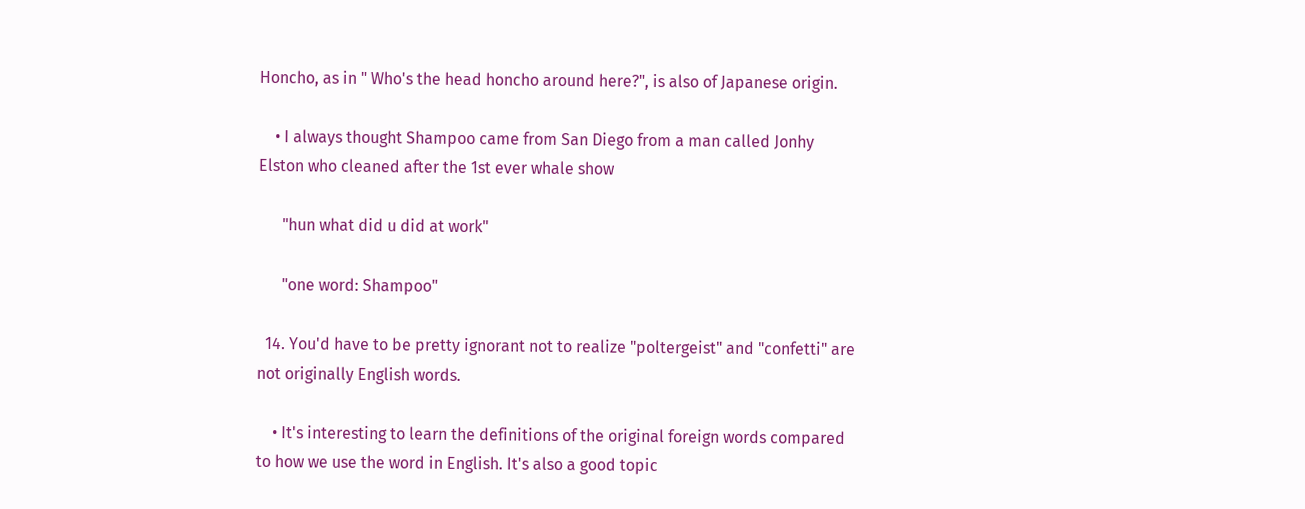Honcho, as in " Who's the head honcho around here?", is also of Japanese origin.

    • I always thought Shampoo came from San Diego from a man called Jonhy Elston who cleaned after the 1st ever whale show

      "hun what did u did at work"

      "one word: Shampoo"

  14. You'd have to be pretty ignorant not to realize "poltergeist" and "confetti" are not originally English words.

    • It's interesting to learn the definitions of the original foreign words compared to how we use the word in English. It's also a good topic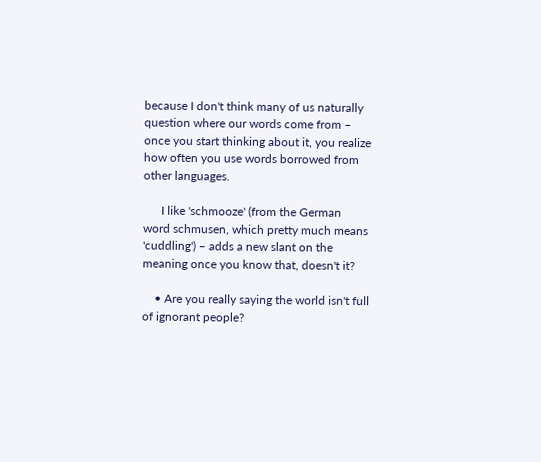because I don't think many of us naturally question where our words come from – once you start thinking about it, you realize how often you use words borrowed from other languages.

      I like 'schmooze' (from the German word schmusen, which pretty much means 'cuddling') – adds a new slant on the meaning once you know that, doesn't it?

    • Are you really saying the world isn't full of ignorant people?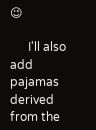😉

      I'll also add pajamas derived from the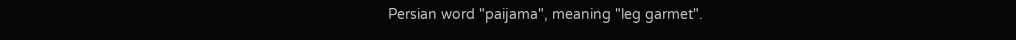Persian word "paijama", meaning "leg garmet".